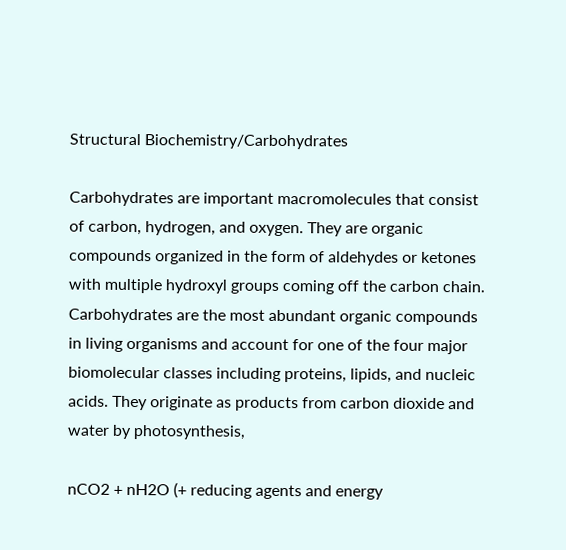Structural Biochemistry/Carbohydrates

Carbohydrates are important macromolecules that consist of carbon, hydrogen, and oxygen. They are organic compounds organized in the form of aldehydes or ketones with multiple hydroxyl groups coming off the carbon chain. Carbohydrates are the most abundant organic compounds in living organisms and account for one of the four major biomolecular classes including proteins, lipids, and nucleic acids. They originate as products from carbon dioxide and water by photosynthesis,

nCO2 + nH2O (+ reducing agents and energy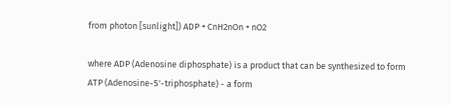from photon [sunlight]) ADP + CnH2nOn + nO2

where ADP (Adenosine diphosphate) is a product that can be synthesized to form ATP (Adenosine-5'-triphosphate) - a form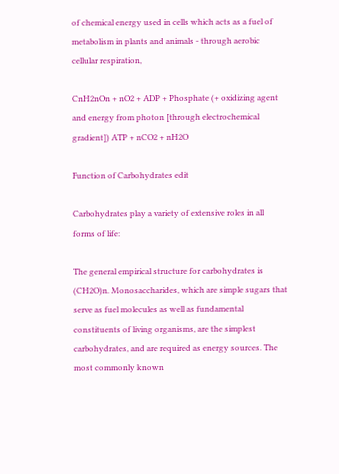of chemical energy used in cells which acts as a fuel of metabolism in plants and animals - through aerobic cellular respiration,

CnH2nOn + nO2 + ADP + Phosphate (+ oxidizing agent and energy from photon [through electrochemical gradient]) ATP + nCO2 + nH2O

Function of Carbohydrates edit

Carbohydrates play a variety of extensive roles in all forms of life:

The general empirical structure for carbohydrates is (CH2O)n. Monosaccharides, which are simple sugars that serve as fuel molecules as well as fundamental constituents of living organisms, are the simplest carbohydrates, and are required as energy sources. The most commonly known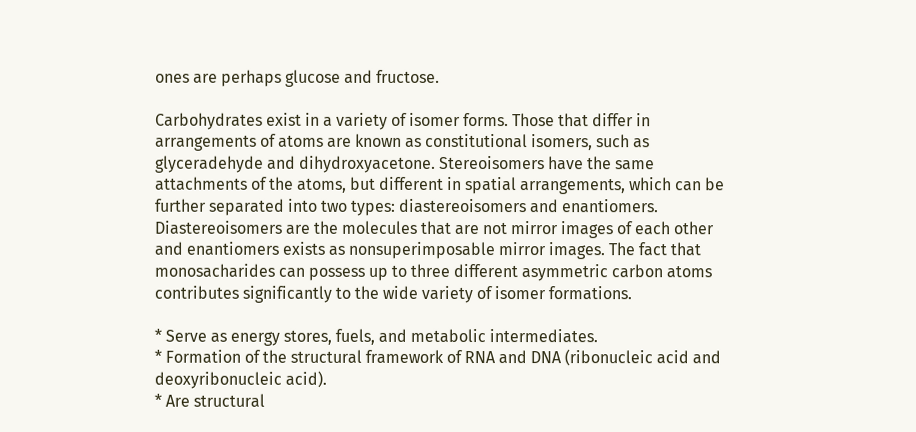ones are perhaps glucose and fructose.

Carbohydrates exist in a variety of isomer forms. Those that differ in arrangements of atoms are known as constitutional isomers, such as glyceradehyde and dihydroxyacetone. Stereoisomers have the same attachments of the atoms, but different in spatial arrangements, which can be further separated into two types: diastereoisomers and enantiomers. Diastereoisomers are the molecules that are not mirror images of each other and enantiomers exists as nonsuperimposable mirror images. The fact that monosacharides can possess up to three different asymmetric carbon atoms contributes significantly to the wide variety of isomer formations.

* Serve as energy stores, fuels, and metabolic intermediates.
* Formation of the structural framework of RNA and DNA (ribonucleic acid and deoxyribonucleic acid).
* Are structural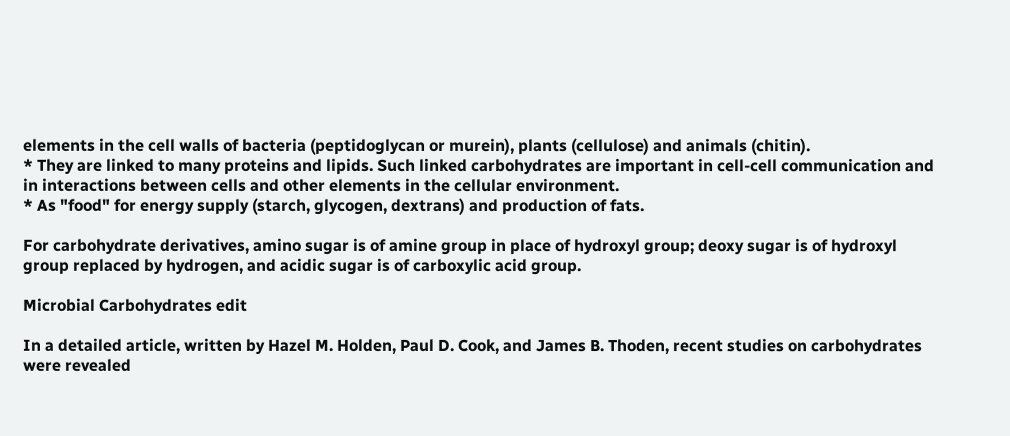elements in the cell walls of bacteria (peptidoglycan or murein), plants (cellulose) and animals (chitin).
* They are linked to many proteins and lipids. Such linked carbohydrates are important in cell-cell communication and in interactions between cells and other elements in the cellular environment.
* As "food" for energy supply (starch, glycogen, dextrans) and production of fats.

For carbohydrate derivatives, amino sugar is of amine group in place of hydroxyl group; deoxy sugar is of hydroxyl group replaced by hydrogen, and acidic sugar is of carboxylic acid group.

Microbial Carbohydrates edit

In a detailed article, written by Hazel M. Holden, Paul D. Cook, and James B. Thoden, recent studies on carbohydrates were revealed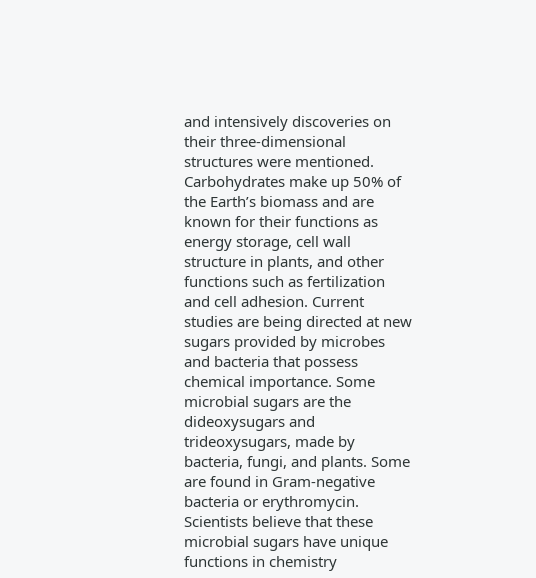and intensively discoveries on their three-dimensional structures were mentioned. Carbohydrates make up 50% of the Earth’s biomass and are known for their functions as energy storage, cell wall structure in plants, and other functions such as fertilization and cell adhesion. Current studies are being directed at new sugars provided by microbes and bacteria that possess chemical importance. Some microbial sugars are the dideoxysugars and trideoxysugars, made by bacteria, fungi, and plants. Some are found in Gram-negative bacteria or erythromycin. Scientists believe that these microbial sugars have unique functions in chemistry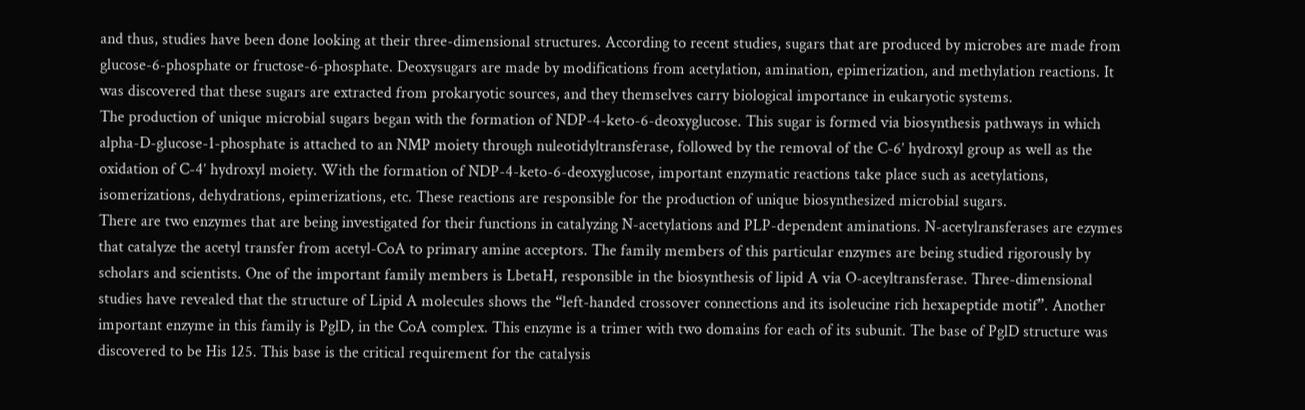and thus, studies have been done looking at their three-dimensional structures. According to recent studies, sugars that are produced by microbes are made from glucose-6-phosphate or fructose-6-phosphate. Deoxysugars are made by modifications from acetylation, amination, epimerization, and methylation reactions. It was discovered that these sugars are extracted from prokaryotic sources, and they themselves carry biological importance in eukaryotic systems.
The production of unique microbial sugars began with the formation of NDP-4-keto-6-deoxyglucose. This sugar is formed via biosynthesis pathways in which alpha-D-glucose-1-phosphate is attached to an NMP moiety through nuleotidyltransferase, followed by the removal of the C-6’ hydroxyl group as well as the oxidation of C-4’ hydroxyl moiety. With the formation of NDP-4-keto-6-deoxyglucose, important enzymatic reactions take place such as acetylations, isomerizations, dehydrations, epimerizations, etc. These reactions are responsible for the production of unique biosynthesized microbial sugars.
There are two enzymes that are being investigated for their functions in catalyzing N-acetylations and PLP-dependent aminations. N-acetylransferases are ezymes that catalyze the acetyl transfer from acetyl-CoA to primary amine acceptors. The family members of this particular enzymes are being studied rigorously by scholars and scientists. One of the important family members is LbetaH, responsible in the biosynthesis of lipid A via O-aceyltransferase. Three-dimensional studies have revealed that the structure of Lipid A molecules shows the “left-handed crossover connections and its isoleucine rich hexapeptide motif”. Another important enzyme in this family is PglD, in the CoA complex. This enzyme is a trimer with two domains for each of its subunit. The base of PglD structure was discovered to be His 125. This base is the critical requirement for the catalysis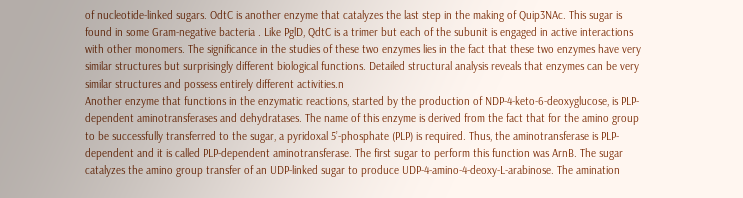of nucleotide-linked sugars. OdtC is another enzyme that catalyzes the last step in the making of Quip3NAc. This sugar is found in some Gram-negative bacteria . Like PglD, QdtC is a trimer but each of the subunit is engaged in active interactions with other monomers. The significance in the studies of these two enzymes lies in the fact that these two enzymes have very similar structures but surprisingly different biological functions. Detailed structural analysis reveals that enzymes can be very similar structures and possess entirely different activities.n
Another enzyme that functions in the enzymatic reactions, started by the production of NDP-4-keto-6-deoxyglucose, is PLP-dependent aminotransferases and dehydratases. The name of this enzyme is derived from the fact that for the amino group to be successfully transferred to the sugar, a pyridoxal 5’-phosphate (PLP) is required. Thus, the aminotransferase is PLP-dependent and it is called PLP-dependent aminotransferase. The first sugar to perform this function was ArnB. The sugar catalyzes the amino group transfer of an UDP-linked sugar to produce UDP-4-amino-4-deoxy-L-arabinose. The amination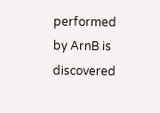performed by ArnB is discovered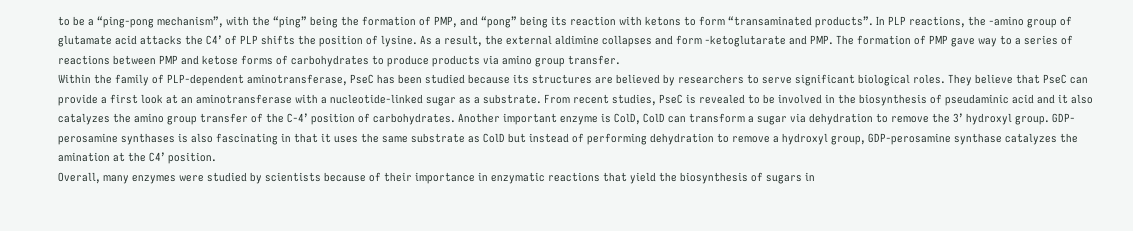to be a “ping-pong mechanism”, with the “ping” being the formation of PMP, and “pong” being its reaction with ketons to form “transaminated products”. In PLP reactions, the -amino group of glutamate acid attacks the C4’ of PLP shifts the position of lysine. As a result, the external aldimine collapses and form -ketoglutarate and PMP. The formation of PMP gave way to a series of reactions between PMP and ketose forms of carbohydrates to produce products via amino group transfer.
Within the family of PLP-dependent aminotransferase, PseC has been studied because its structures are believed by researchers to serve significant biological roles. They believe that PseC can provide a first look at an aminotransferase with a nucleotide-linked sugar as a substrate. From recent studies, PseC is revealed to be involved in the biosynthesis of pseudaminic acid and it also catalyzes the amino group transfer of the C-4’ position of carbohydrates. Another important enzyme is ColD, ColD can transform a sugar via dehydration to remove the 3’ hydroxyl group. GDP-perosamine synthases is also fascinating in that it uses the same substrate as ColD but instead of performing dehydration to remove a hydroxyl group, GDP-perosamine synthase catalyzes the amination at the C4’ position.
Overall, many enzymes were studied by scientists because of their importance in enzymatic reactions that yield the biosynthesis of sugars in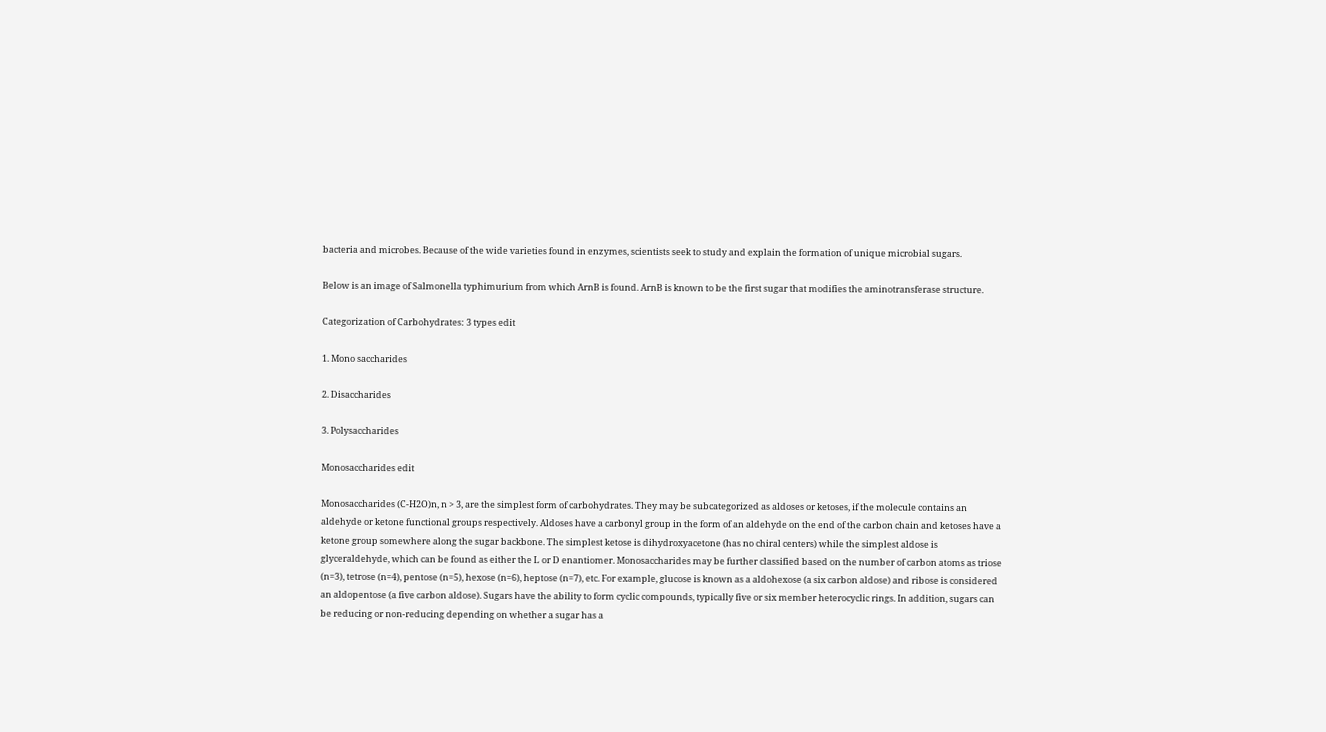bacteria and microbes. Because of the wide varieties found in enzymes, scientists seek to study and explain the formation of unique microbial sugars.

Below is an image of Salmonella typhimurium from which ArnB is found. ArnB is known to be the first sugar that modifies the aminotransferase structure.

Categorization of Carbohydrates: 3 types edit

1. Mono saccharides

2. Disaccharides

3. Polysaccharides

Monosaccharides edit

Monosaccharides (C-H2O)n, n > 3, are the simplest form of carbohydrates. They may be subcategorized as aldoses or ketoses, if the molecule contains an aldehyde or ketone functional groups respectively. Aldoses have a carbonyl group in the form of an aldehyde on the end of the carbon chain and ketoses have a ketone group somewhere along the sugar backbone. The simplest ketose is dihydroxyacetone (has no chiral centers) while the simplest aldose is glyceraldehyde, which can be found as either the L or D enantiomer. Monosaccharides may be further classified based on the number of carbon atoms as triose (n=3), tetrose (n=4), pentose (n=5), hexose (n=6), heptose (n=7), etc. For example, glucose is known as a aldohexose (a six carbon aldose) and ribose is considered an aldopentose (a five carbon aldose). Sugars have the ability to form cyclic compounds, typically five or six member heterocyclic rings. In addition, sugars can be reducing or non-reducing depending on whether a sugar has a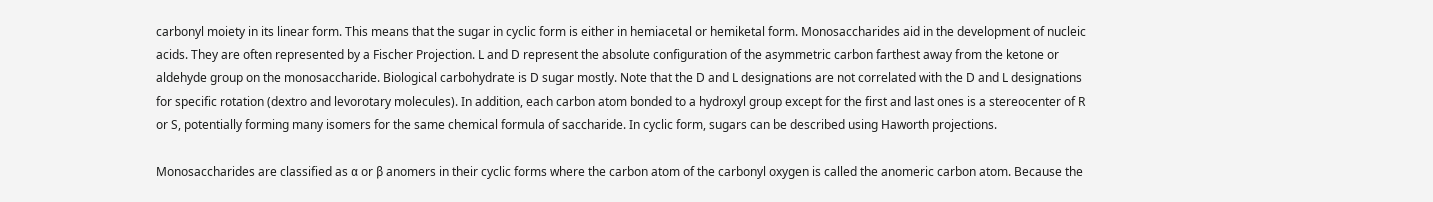carbonyl moiety in its linear form. This means that the sugar in cyclic form is either in hemiacetal or hemiketal form. Monosaccharides aid in the development of nucleic acids. They are often represented by a Fischer Projection. L and D represent the absolute configuration of the asymmetric carbon farthest away from the ketone or aldehyde group on the monosaccharide. Biological carbohydrate is D sugar mostly. Note that the D and L designations are not correlated with the D and L designations for specific rotation (dextro and levorotary molecules). In addition, each carbon atom bonded to a hydroxyl group except for the first and last ones is a stereocenter of R or S, potentially forming many isomers for the same chemical formula of saccharide. In cyclic form, sugars can be described using Haworth projections.

Monosaccharides are classified as α or β anomers in their cyclic forms where the carbon atom of the carbonyl oxygen is called the anomeric carbon atom. Because the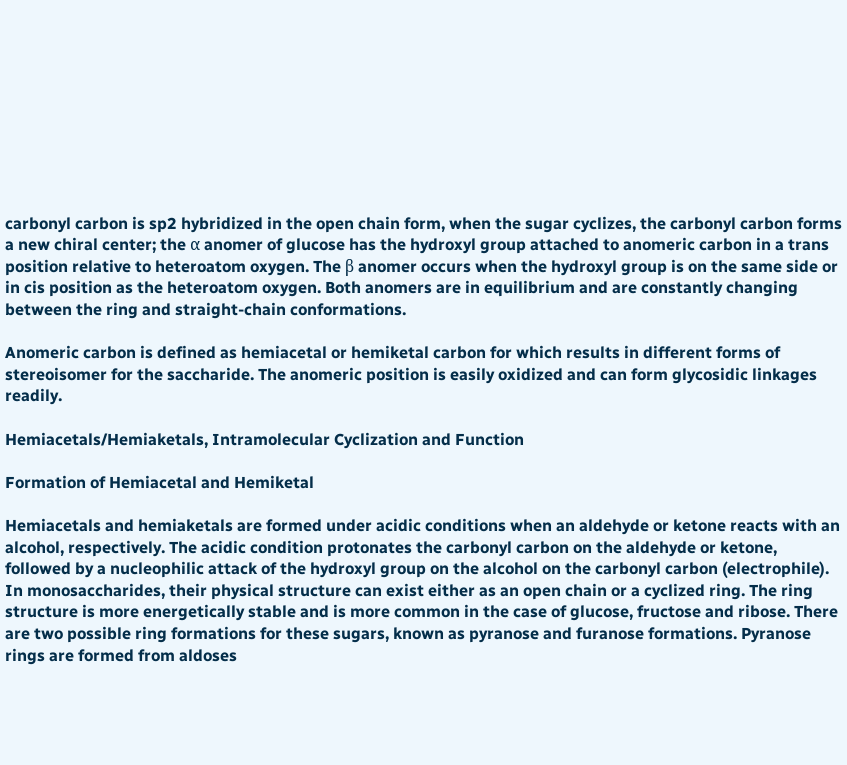carbonyl carbon is sp2 hybridized in the open chain form, when the sugar cyclizes, the carbonyl carbon forms a new chiral center; the α anomer of glucose has the hydroxyl group attached to anomeric carbon in a trans position relative to heteroatom oxygen. The β anomer occurs when the hydroxyl group is on the same side or in cis position as the heteroatom oxygen. Both anomers are in equilibrium and are constantly changing between the ring and straight-chain conformations.

Anomeric carbon is defined as hemiacetal or hemiketal carbon for which results in different forms of stereoisomer for the saccharide. The anomeric position is easily oxidized and can form glycosidic linkages readily.

Hemiacetals/Hemiaketals, Intramolecular Cyclization and Function

Formation of Hemiacetal and Hemiketal

Hemiacetals and hemiaketals are formed under acidic conditions when an aldehyde or ketone reacts with an alcohol, respectively. The acidic condition protonates the carbonyl carbon on the aldehyde or ketone, followed by a nucleophilic attack of the hydroxyl group on the alcohol on the carbonyl carbon (electrophile). In monosaccharides, their physical structure can exist either as an open chain or a cyclized ring. The ring structure is more energetically stable and is more common in the case of glucose, fructose and ribose. There are two possible ring formations for these sugars, known as pyranose and furanose formations. Pyranose rings are formed from aldoses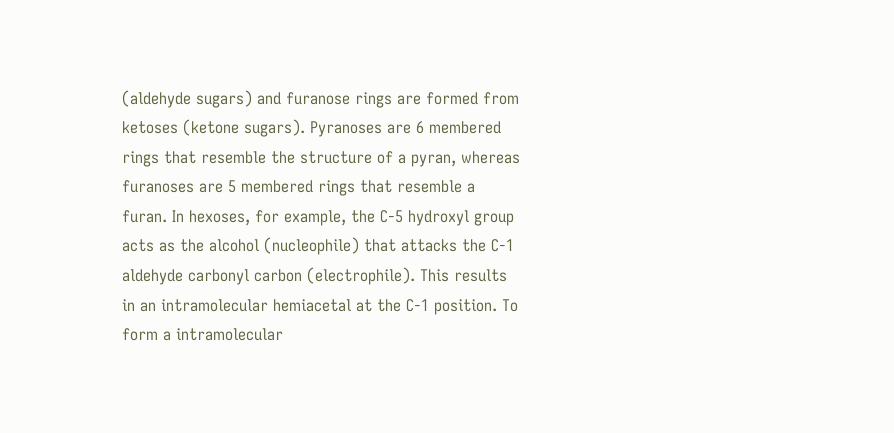(aldehyde sugars) and furanose rings are formed from ketoses (ketone sugars). Pyranoses are 6 membered rings that resemble the structure of a pyran, whereas furanoses are 5 membered rings that resemble a furan. In hexoses, for example, the C-5 hydroxyl group acts as the alcohol (nucleophile) that attacks the C-1 aldehyde carbonyl carbon (electrophile). This results in an intramolecular hemiacetal at the C-1 position. To form a intramolecular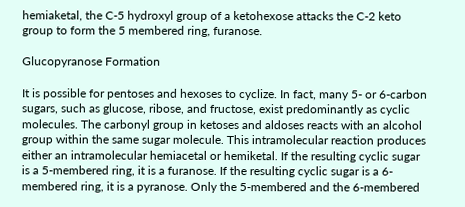hemiaketal, the C-5 hydroxyl group of a ketohexose attacks the C-2 keto group to form the 5 membered ring, furanose.

Glucopyranose Formation

It is possible for pentoses and hexoses to cyclize. In fact, many 5- or 6-carbon sugars, such as glucose, ribose, and fructose, exist predominantly as cyclic molecules. The carbonyl group in ketoses and aldoses reacts with an alcohol group within the same sugar molecule. This intramolecular reaction produces either an intramolecular hemiacetal or hemiketal. If the resulting cyclic sugar is a 5-membered ring, it is a furanose. If the resulting cyclic sugar is a 6-membered ring, it is a pyranose. Only the 5-membered and the 6-membered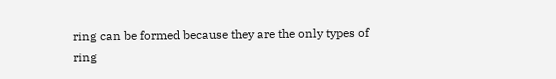ring can be formed because they are the only types of ring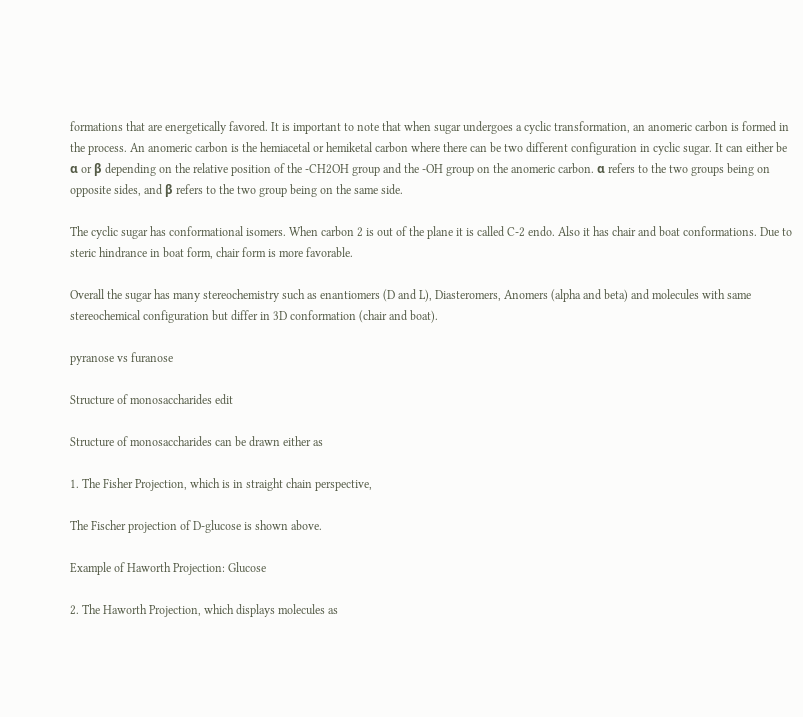formations that are energetically favored. It is important to note that when sugar undergoes a cyclic transformation, an anomeric carbon is formed in the process. An anomeric carbon is the hemiacetal or hemiketal carbon where there can be two different configuration in cyclic sugar. It can either be α or β depending on the relative position of the -CH2OH group and the -OH group on the anomeric carbon. α refers to the two groups being on opposite sides, and β refers to the two group being on the same side.

The cyclic sugar has conformational isomers. When carbon 2 is out of the plane it is called C-2 endo. Also it has chair and boat conformations. Due to steric hindrance in boat form, chair form is more favorable.

Overall the sugar has many stereochemistry such as enantiomers (D and L), Diasteromers, Anomers (alpha and beta) and molecules with same stereochemical configuration but differ in 3D conformation (chair and boat).

pyranose vs furanose

Structure of monosaccharides edit

Structure of monosaccharides can be drawn either as

1. The Fisher Projection, which is in straight chain perspective,

The Fischer projection of D-glucose is shown above.

Example of Haworth Projection: Glucose

2. The Haworth Projection, which displays molecules as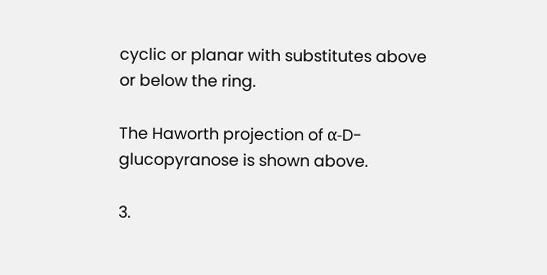cyclic or planar with substitutes above or below the ring.

The Haworth projection of α-D-glucopyranose is shown above.

3.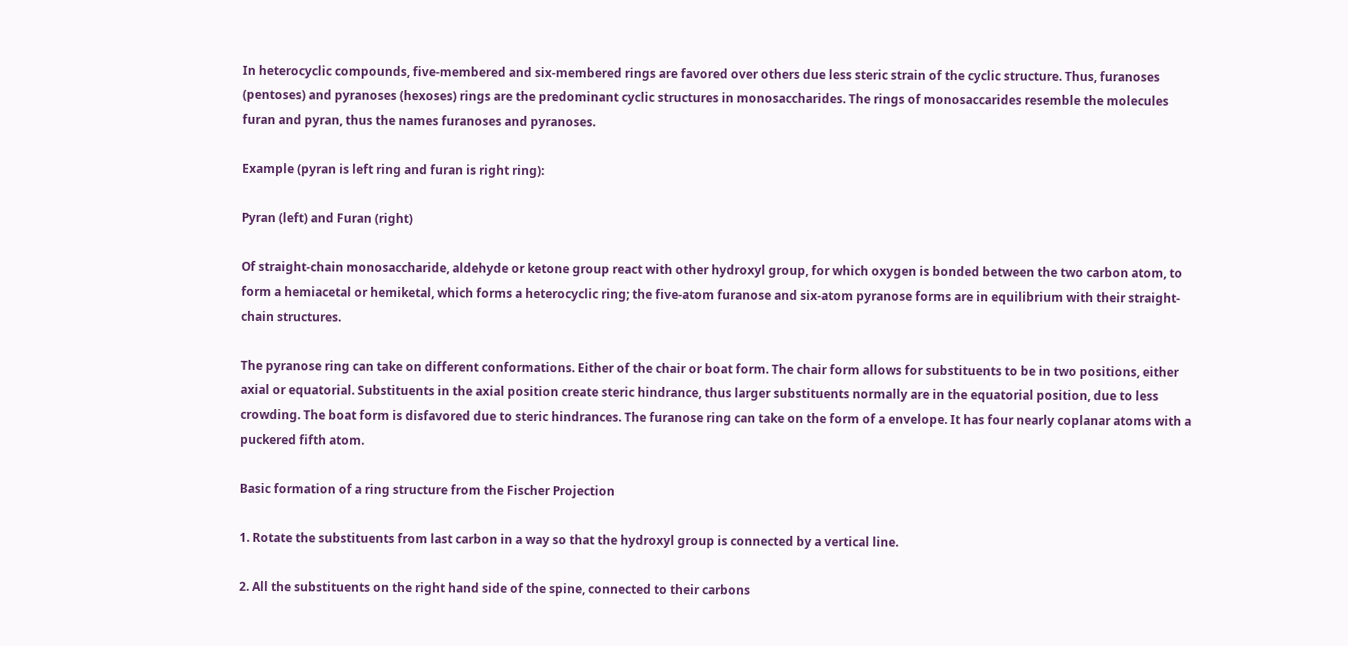In heterocyclic compounds, five-membered and six-membered rings are favored over others due less steric strain of the cyclic structure. Thus, furanoses (pentoses) and pyranoses (hexoses) rings are the predominant cyclic structures in monosaccharides. The rings of monosaccarides resemble the molecules furan and pyran, thus the names furanoses and pyranoses.

Example (pyran is left ring and furan is right ring):

Pyran (left) and Furan (right)

Of straight-chain monosaccharide, aldehyde or ketone group react with other hydroxyl group, for which oxygen is bonded between the two carbon atom, to form a hemiacetal or hemiketal, which forms a heterocyclic ring; the five-atom furanose and six-atom pyranose forms are in equilibrium with their straight-chain structures.

The pyranose ring can take on different conformations. Either of the chair or boat form. The chair form allows for substituents to be in two positions, either axial or equatorial. Substituents in the axial position create steric hindrance, thus larger substituents normally are in the equatorial position, due to less crowding. The boat form is disfavored due to steric hindrances. The furanose ring can take on the form of a envelope. It has four nearly coplanar atoms with a puckered fifth atom.

Basic formation of a ring structure from the Fischer Projection

1. Rotate the substituents from last carbon in a way so that the hydroxyl group is connected by a vertical line.

2. All the substituents on the right hand side of the spine, connected to their carbons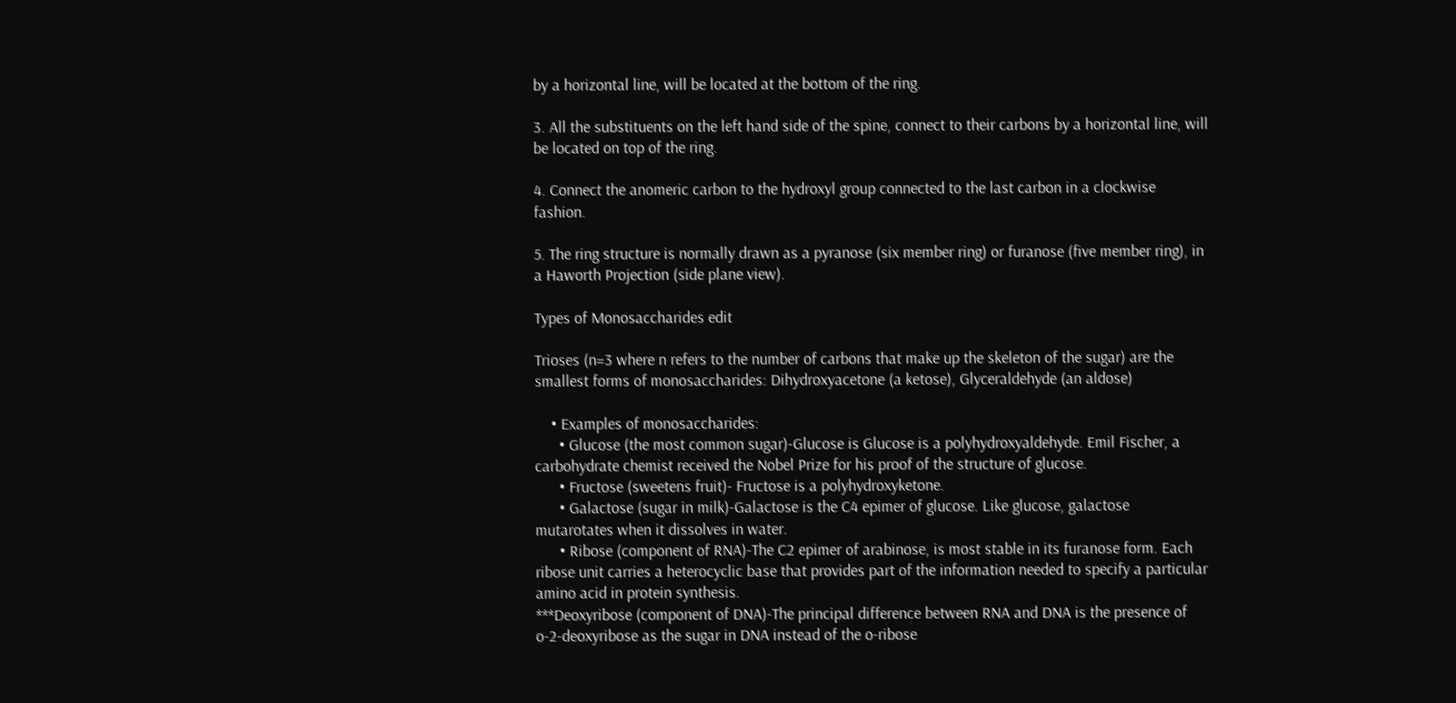by a horizontal line, will be located at the bottom of the ring.

3. All the substituents on the left hand side of the spine, connect to their carbons by a horizontal line, will be located on top of the ring.

4. Connect the anomeric carbon to the hydroxyl group connected to the last carbon in a clockwise fashion.

5. The ring structure is normally drawn as a pyranose (six member ring) or furanose (five member ring), in a Haworth Projection (side plane view).

Types of Monosaccharides edit

Trioses (n=3 where n refers to the number of carbons that make up the skeleton of the sugar) are the smallest forms of monosaccharides: Dihydroxyacetone (a ketose), Glyceraldehyde (an aldose)

    • Examples of monosaccharides:
      • Glucose (the most common sugar)-Glucose is Glucose is a polyhydroxyaldehyde. Emil Fischer, a carbohydrate chemist received the Nobel Prize for his proof of the structure of glucose.
      • Fructose (sweetens fruit)- Fructose is a polyhydroxyketone.
      • Galactose (sugar in milk)-Galactose is the C4 epimer of glucose. Like glucose, galactose mutarotates when it dissolves in water.
      • Ribose (component of RNA)-The C2 epimer of arabinose, is most stable in its furanose form. Each ribose unit carries a heterocyclic base that provides part of the information needed to specify a particular amino acid in protein synthesis.
***Deoxyribose (component of DNA)-The principal difference between RNA and DNA is the presence of o-2-deoxyribose as the sugar in DNA instead of the o-ribose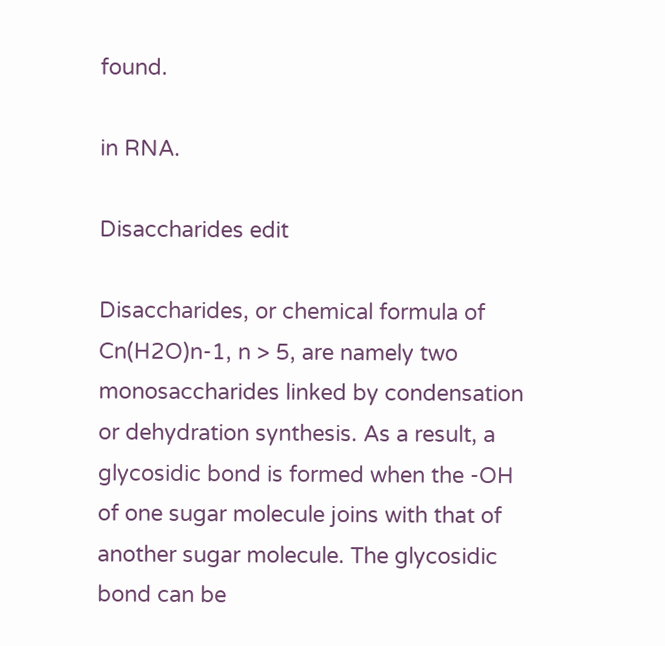found.

in RNA.

Disaccharides edit

Disaccharides, or chemical formula of Cn(H2O)n-1, n > 5, are namely two monosaccharides linked by condensation or dehydration synthesis. As a result, a glycosidic bond is formed when the -OH of one sugar molecule joins with that of another sugar molecule. The glycosidic bond can be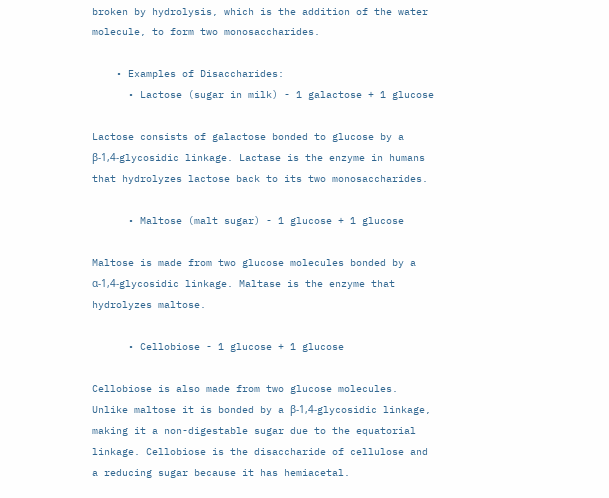broken by hydrolysis, which is the addition of the water molecule, to form two monosaccharides.

    • Examples of Disaccharides:
      • Lactose (sugar in milk) - 1 galactose + 1 glucose

Lactose consists of galactose bonded to glucose by a β-1,4-glycosidic linkage. Lactase is the enzyme in humans that hydrolyzes lactose back to its two monosaccharides.

      • Maltose (malt sugar) - 1 glucose + 1 glucose

Maltose is made from two glucose molecules bonded by a α-1,4-glycosidic linkage. Maltase is the enzyme that hydrolyzes maltose.

      • Cellobiose - 1 glucose + 1 glucose

Cellobiose is also made from two glucose molecules. Unlike maltose it is bonded by a β-1,4-glycosidic linkage, making it a non-digestable sugar due to the equatorial linkage. Cellobiose is the disaccharide of cellulose and a reducing sugar because it has hemiacetal.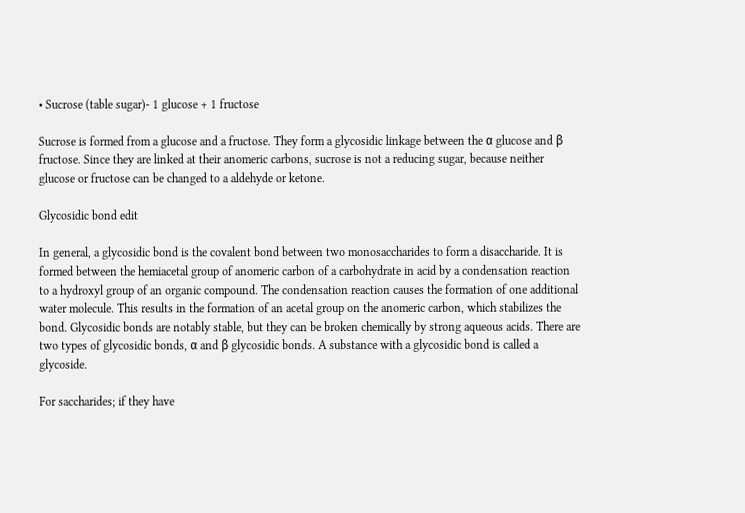• Sucrose (table sugar)- 1 glucose + 1 fructose

Sucrose is formed from a glucose and a fructose. They form a glycosidic linkage between the α glucose and β fructose. Since they are linked at their anomeric carbons, sucrose is not a reducing sugar, because neither glucose or fructose can be changed to a aldehyde or ketone.

Glycosidic bond edit

In general, a glycosidic bond is the covalent bond between two monosaccharides to form a disaccharide. It is formed between the hemiacetal group of anomeric carbon of a carbohydrate in acid by a condensation reaction to a hydroxyl group of an organic compound. The condensation reaction causes the formation of one additional water molecule. This results in the formation of an acetal group on the anomeric carbon, which stabilizes the bond. Glycosidic bonds are notably stable, but they can be broken chemically by strong aqueous acids. There are two types of glycosidic bonds, α and β glycosidic bonds. A substance with a glycosidic bond is called a glycoside.

For saccharides; if they have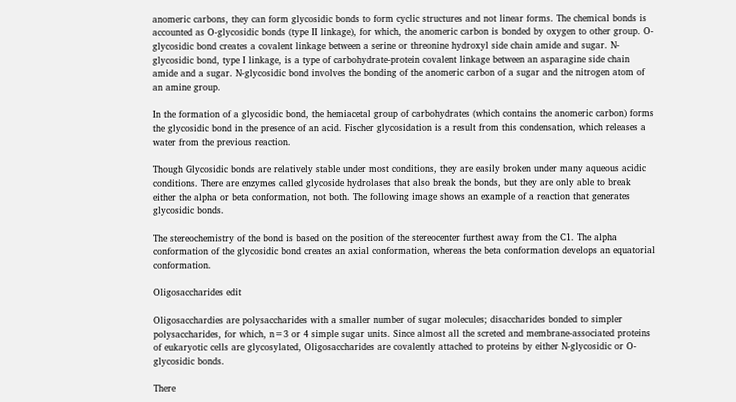anomeric carbons, they can form glycosidic bonds to form cyclic structures and not linear forms. The chemical bonds is accounted as O-glycosidic bonds (type II linkage), for which, the anomeric carbon is bonded by oxygen to other group. O-glycosidic bond creates a covalent linkage between a serine or threonine hydroxyl side chain amide and sugar. N-glycosidic bond, type I linkage, is a type of carbohydrate-protein covalent linkage between an asparagine side chain amide and a sugar. N-glycosidic bond involves the bonding of the anomeric carbon of a sugar and the nitrogen atom of an amine group.

In the formation of a glycosidic bond, the hemiacetal group of carbohydrates (which contains the anomeric carbon) forms the glycosidic bond in the presence of an acid. Fischer glycosidation is a result from this condensation, which releases a water from the previous reaction.

Though Glycosidic bonds are relatively stable under most conditions, they are easily broken under many aqueous acidic conditions. There are enzymes called glycoside hydrolases that also break the bonds, but they are only able to break either the alpha or beta conformation, not both. The following image shows an example of a reaction that generates glycosidic bonds.

The stereochemistry of the bond is based on the position of the stereocenter furthest away from the C1. The alpha conformation of the glycosidic bond creates an axial conformation, whereas the beta conformation develops an equatorial conformation.

Oligosaccharides edit

Oligosacchardies are polysaccharides with a smaller number of sugar molecules; disaccharides bonded to simpler polysaccharides, for which, n=3 or 4 simple sugar units. Since almost all the screted and membrane-associated proteins of eukaryotic cells are glycosylated, Oligosaccharides are covalently attached to proteins by either N-glycosidic or O-glycosidic bonds.

There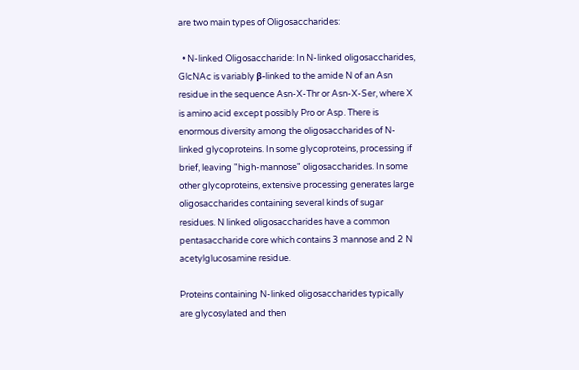are two main types of Oligosaccharides:

  • N-linked Oligosaccharide: In N-linked oligosaccharides, GlcNAc is variably β-linked to the amide N of an Asn residue in the sequence Asn-X-Thr or Asn-X-Ser, where X is amino acid except possibly Pro or Asp. There is enormous diversity among the oligosaccharides of N-linked glycoproteins. In some glycoproteins, processing if brief, leaving "high-mannose" oligosaccharides. In some other glycoproteins, extensive processing generates large oligosaccharides containing several kinds of sugar residues. N linked oligosaccharides have a common pentasaccharide core which contains 3 mannose and 2 N acetylglucosamine residue.

Proteins containing N-linked oligosaccharides typically are glycosylated and then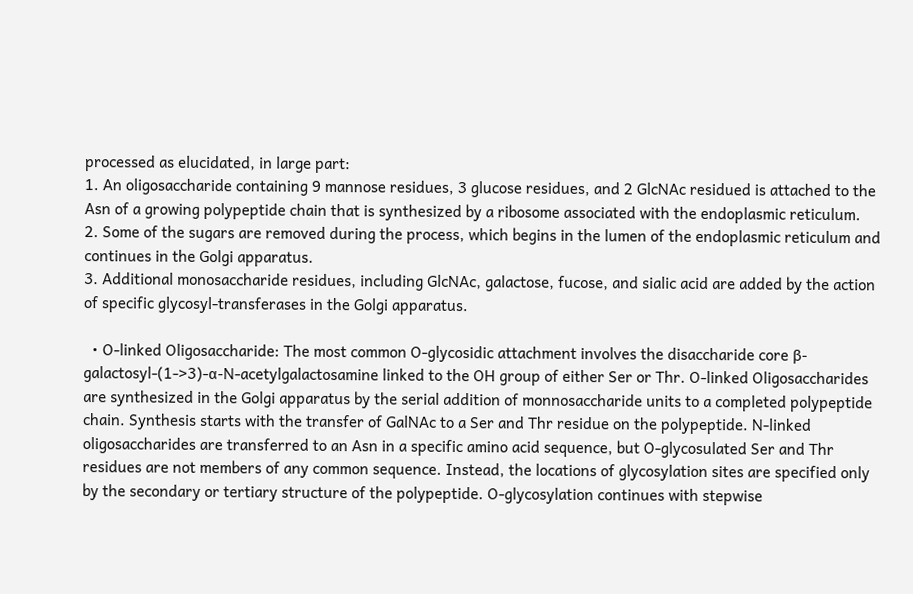processed as elucidated, in large part:
1. An oligosaccharide containing 9 mannose residues, 3 glucose residues, and 2 GlcNAc residued is attached to the Asn of a growing polypeptide chain that is synthesized by a ribosome associated with the endoplasmic reticulum.
2. Some of the sugars are removed during the process, which begins in the lumen of the endoplasmic reticulum and continues in the Golgi apparatus.
3. Additional monosaccharide residues, including GlcNAc, galactose, fucose, and sialic acid are added by the action of specific glycosyl-transferases in the Golgi apparatus.

  • O-linked Oligosaccharide: The most common O-glycosidic attachment involves the disaccharide core β-galactosyl-(1->3)-α-N-acetylgalactosamine linked to the OH group of either Ser or Thr. O-linked Oligosaccharides are synthesized in the Golgi apparatus by the serial addition of monnosaccharide units to a completed polypeptide chain. Synthesis starts with the transfer of GalNAc to a Ser and Thr residue on the polypeptide. N-linked oligosaccharides are transferred to an Asn in a specific amino acid sequence, but O-glycosulated Ser and Thr residues are not members of any common sequence. Instead, the locations of glycosylation sites are specified only by the secondary or tertiary structure of the polypeptide. O-glycosylation continues with stepwise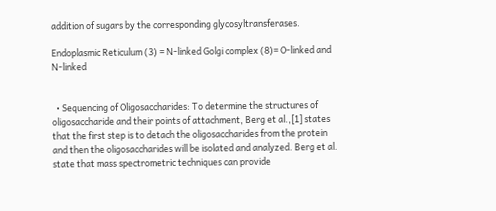addition of sugars by the corresponding glycosyltransferases.

Endoplasmic Reticulum (3) = N-linked Golgi complex (8)= O-linked and N-linked


  • Sequencing of Oligosaccharides: To determine the structures of oligosaccharide and their points of attachment, Berg et al.,[1] states that the first step is to detach the oligosaccharides from the protein and then the oligosaccharides will be isolated and analyzed. Berg et al. state that mass spectrometric techniques can provide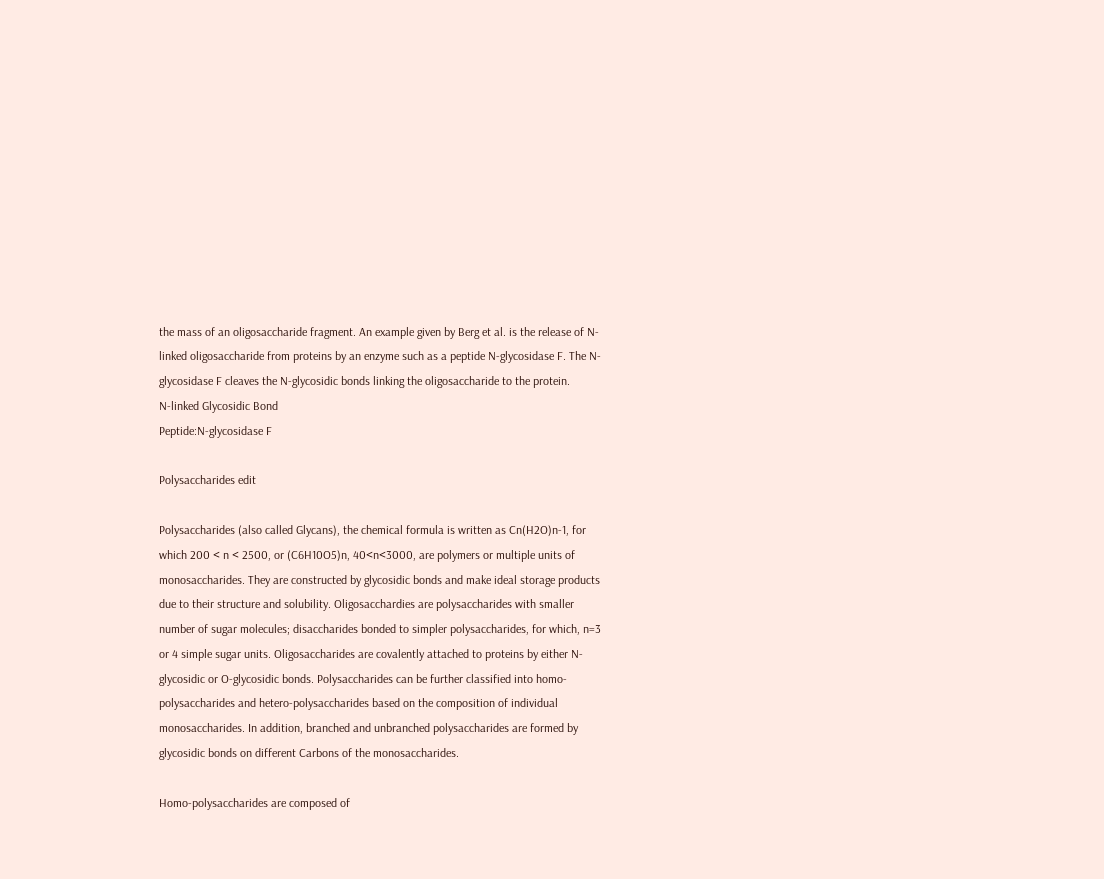the mass of an oligosaccharide fragment. An example given by Berg et al. is the release of N-linked oligosaccharide from proteins by an enzyme such as a peptide N-glycosidase F. The N-glycosidase F cleaves the N-glycosidic bonds linking the oligosaccharide to the protein.
N-linked Glycosidic Bond
Peptide:N-glycosidase F

Polysaccharides edit

Polysaccharides (also called Glycans), the chemical formula is written as Cn(H2O)n-1, for which 200 < n < 2500, or (C6H10O5)n, 40<n<3000, are polymers or multiple units of monosaccharides. They are constructed by glycosidic bonds and make ideal storage products due to their structure and solubility. Oligosacchardies are polysaccharides with smaller number of sugar molecules; disaccharides bonded to simpler polysaccharides, for which, n=3 or 4 simple sugar units. Oligosaccharides are covalently attached to proteins by either N-glycosidic or O-glycosidic bonds. Polysaccharides can be further classified into homo-polysaccharides and hetero-polysaccharides based on the composition of individual monosaccharides. In addition, branched and unbranched polysaccharides are formed by glycosidic bonds on different Carbons of the monosaccharides.

Homo-polysaccharides are composed of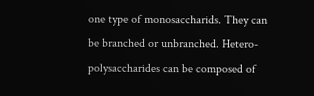one type of monosaccharids. They can be branched or unbranched. Hetero-polysaccharides can be composed of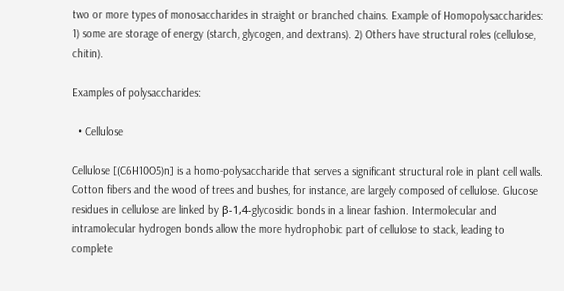two or more types of monosaccharides in straight or branched chains. Example of Homopolysaccharides: 1) some are storage of energy (starch, glycogen, and dextrans). 2) Others have structural roles (cellulose, chitin).

Examples of polysaccharides:

  • Cellulose

Cellulose [(C6H10O5)n] is a homo-polysaccharide that serves a significant structural role in plant cell walls. Cotton fibers and the wood of trees and bushes, for instance, are largely composed of cellulose. Glucose residues in cellulose are linked by β-1,4-glycosidic bonds in a linear fashion. Intermolecular and intramolecular hydrogen bonds allow the more hydrophobic part of cellulose to stack, leading to complete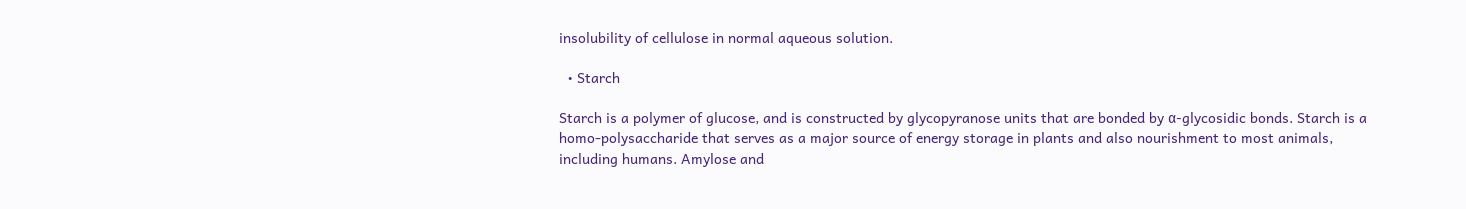insolubility of cellulose in normal aqueous solution.

  • Starch

Starch is a polymer of glucose, and is constructed by glycopyranose units that are bonded by α-glycosidic bonds. Starch is a homo-polysaccharide that serves as a major source of energy storage in plants and also nourishment to most animals, including humans. Amylose and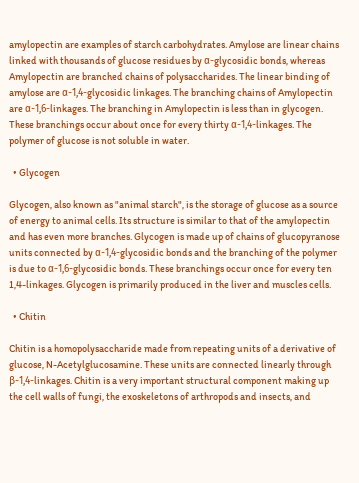amylopectin are examples of starch carbohydrates. Amylose are linear chains linked with thousands of glucose residues by α-glycosidic bonds, whereas Amylopectin are branched chains of polysaccharides. The linear binding of amylose are α-1,4-glycosidic linkages. The branching chains of Amylopectin are α-1,6-linkages. The branching in Amylopectin is less than in glycogen. These branchings occur about once for every thirty α-1,4-linkages. The polymer of glucose is not soluble in water.

  • Glycogen

Glycogen, also known as "animal starch", is the storage of glucose as a source of energy to animal cells. Its structure is similar to that of the amylopectin and has even more branches. Glycogen is made up of chains of glucopyranose units connected by α-1,4-glycosidic bonds and the branching of the polymer is due to α-1,6-glycosidic bonds. These branchings occur once for every ten 1,4-linkages. Glycogen is primarily produced in the liver and muscles cells.

  • Chitin

Chitin is a homopolysaccharide made from repeating units of a derivative of glucose, N-Acetylglucosamine. These units are connected linearly through β-1,4-linkages. Chitin is a very important structural component making up the cell walls of fungi, the exoskeletons of arthropods and insects, and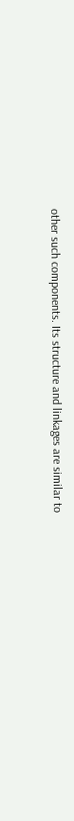other such components. Its structure and linkages are similar to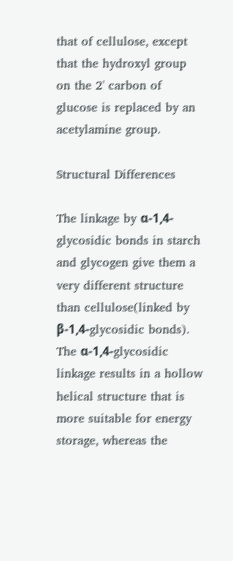that of cellulose, except that the hydroxyl group on the 2' carbon of glucose is replaced by an acetylamine group.

Structural Differences

The linkage by α-1,4-glycosidic bonds in starch and glycogen give them a very different structure than cellulose(linked by β-1,4-glycosidic bonds). The α-1,4-glycosidic linkage results in a hollow helical structure that is more suitable for energy storage, whereas the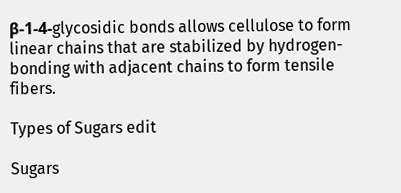β-1-4-glycosidic bonds allows cellulose to form linear chains that are stabilized by hydrogen-bonding with adjacent chains to form tensile fibers.

Types of Sugars edit

Sugars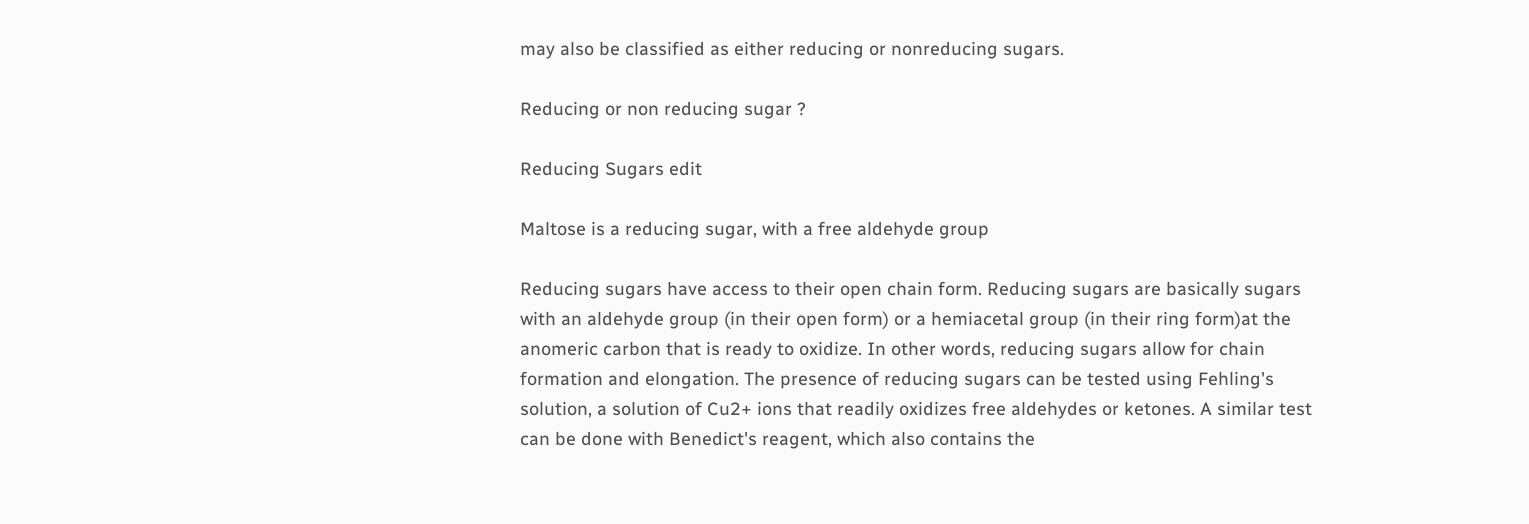may also be classified as either reducing or nonreducing sugars.

Reducing or non reducing sugar ?

Reducing Sugars edit

Maltose is a reducing sugar, with a free aldehyde group

Reducing sugars have access to their open chain form. Reducing sugars are basically sugars with an aldehyde group (in their open form) or a hemiacetal group (in their ring form)at the anomeric carbon that is ready to oxidize. In other words, reducing sugars allow for chain formation and elongation. The presence of reducing sugars can be tested using Fehling's solution, a solution of Cu2+ ions that readily oxidizes free aldehydes or ketones. A similar test can be done with Benedict's reagent, which also contains the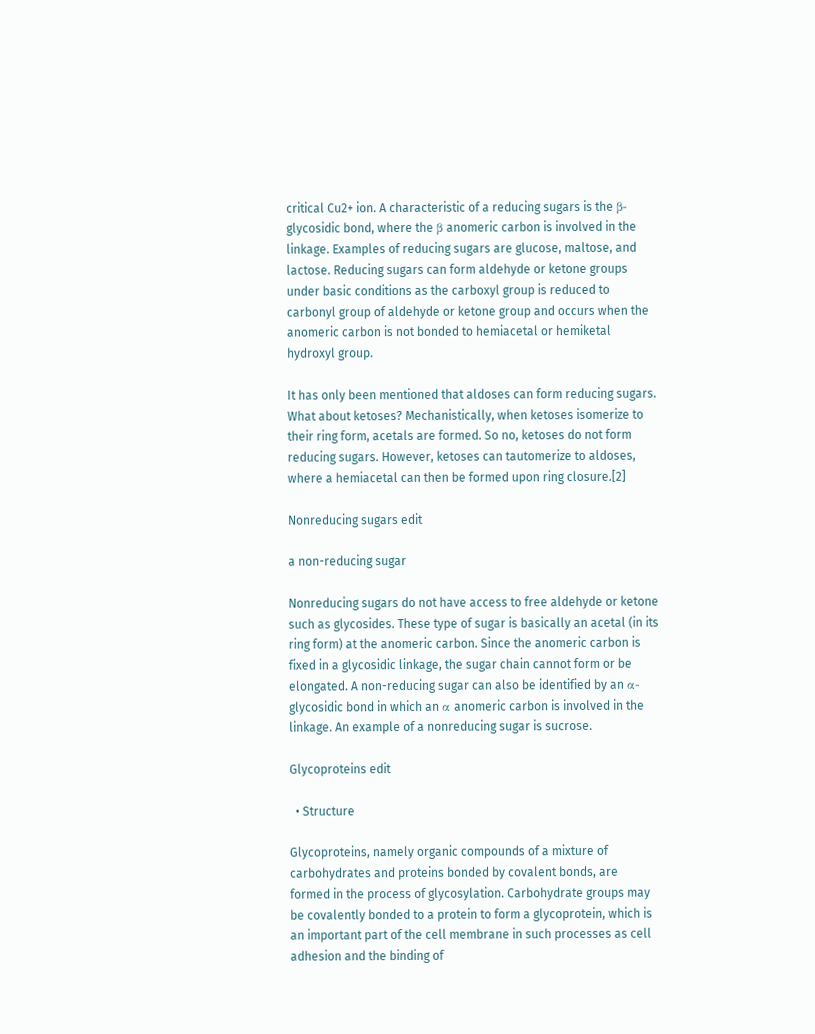critical Cu2+ ion. A characteristic of a reducing sugars is the β-glycosidic bond, where the β anomeric carbon is involved in the linkage. Examples of reducing sugars are glucose, maltose, and lactose. Reducing sugars can form aldehyde or ketone groups under basic conditions as the carboxyl group is reduced to carbonyl group of aldehyde or ketone group and occurs when the anomeric carbon is not bonded to hemiacetal or hemiketal hydroxyl group.

It has only been mentioned that aldoses can form reducing sugars. What about ketoses? Mechanistically, when ketoses isomerize to their ring form, acetals are formed. So no, ketoses do not form reducing sugars. However, ketoses can tautomerize to aldoses, where a hemiacetal can then be formed upon ring closure.[2]

Nonreducing sugars edit

a non-reducing sugar

Nonreducing sugars do not have access to free aldehyde or ketone such as glycosides. These type of sugar is basically an acetal (in its ring form) at the anomeric carbon. Since the anomeric carbon is fixed in a glycosidic linkage, the sugar chain cannot form or be elongated. A non-reducing sugar can also be identified by an α-glycosidic bond in which an α anomeric carbon is involved in the linkage. An example of a nonreducing sugar is sucrose.

Glycoproteins edit

  • Structure

Glycoproteins, namely organic compounds of a mixture of carbohydrates and proteins bonded by covalent bonds, are formed in the process of glycosylation. Carbohydrate groups may be covalently bonded to a protein to form a glycoprotein, which is an important part of the cell membrane in such processes as cell adhesion and the binding of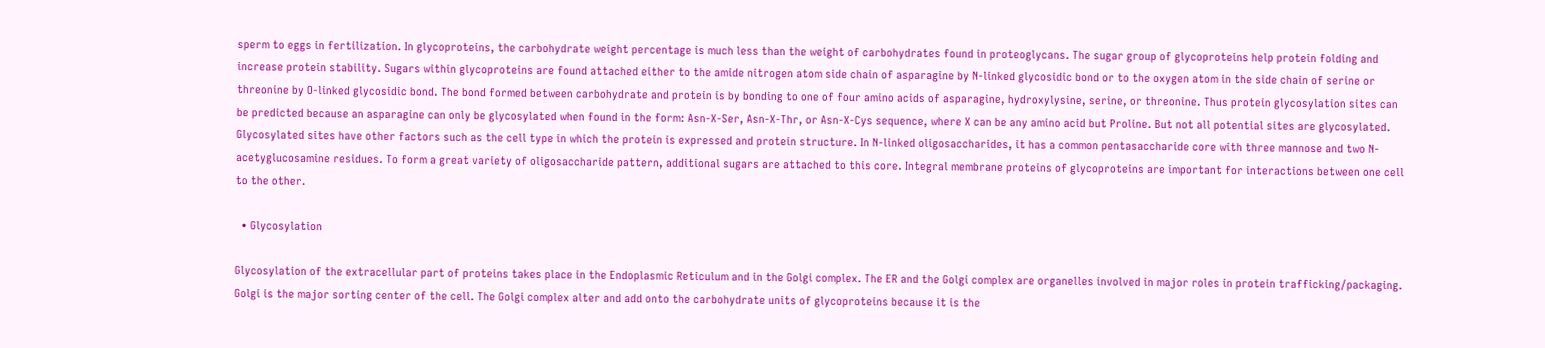sperm to eggs in fertilization. In glycoproteins, the carbohydrate weight percentage is much less than the weight of carbohydrates found in proteoglycans. The sugar group of glycoproteins help protein folding and increase protein stability. Sugars within glycoproteins are found attached either to the amide nitrogen atom side chain of asparagine by N-linked glycosidic bond or to the oxygen atom in the side chain of serine or threonine by O-linked glycosidic bond. The bond formed between carbohydrate and protein is by bonding to one of four amino acids of asparagine, hydroxylysine, serine, or threonine. Thus protein glycosylation sites can be predicted because an asparagine can only be glycosylated when found in the form: Asn-X-Ser, Asn-X-Thr, or Asn-X-Cys sequence, where X can be any amino acid but Proline. But not all potential sites are glycosylated. Glycosylated sites have other factors such as the cell type in which the protein is expressed and protein structure. In N-linked oligosaccharides, it has a common pentasaccharide core with three mannose and two N-acetyglucosamine residues. To form a great variety of oligosaccharide pattern, additional sugars are attached to this core. Integral membrane proteins of glycoproteins are important for interactions between one cell to the other.

  • Glycosylation

Glycosylation of the extracellular part of proteins takes place in the Endoplasmic Reticulum and in the Golgi complex. The ER and the Golgi complex are organelles involved in major roles in protein trafficking/packaging. Golgi is the major sorting center of the cell. The Golgi complex alter and add onto the carbohydrate units of glycoproteins because it is the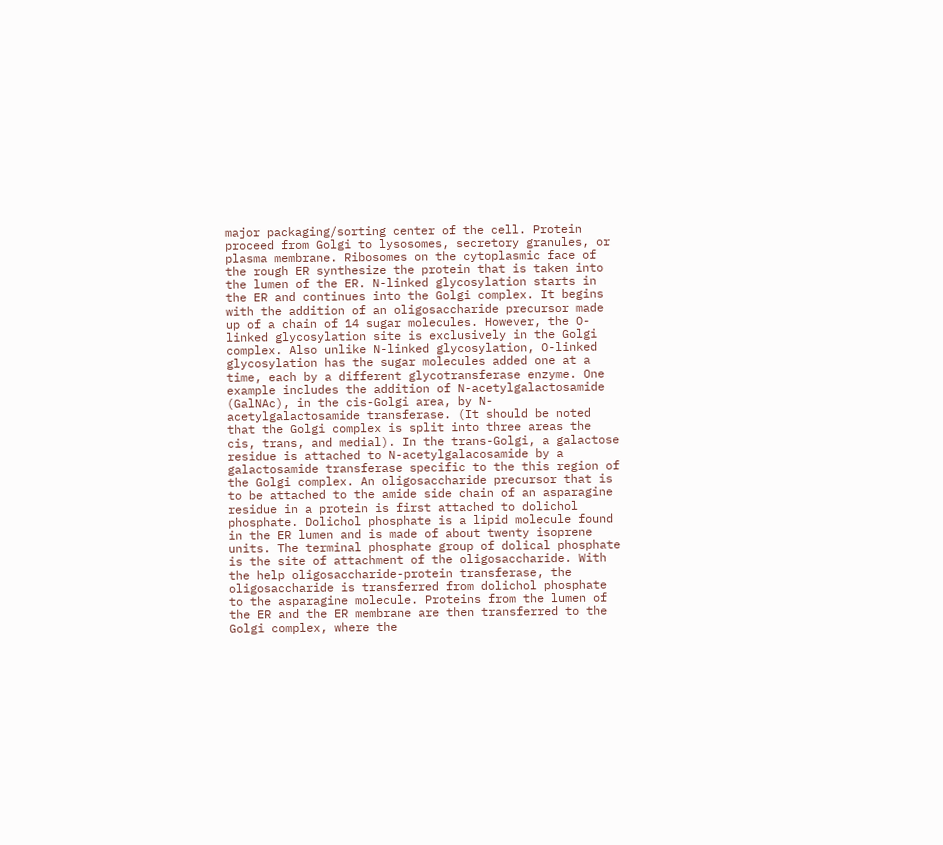major packaging/sorting center of the cell. Protein proceed from Golgi to lysosomes, secretory granules, or plasma membrane. Ribosomes on the cytoplasmic face of the rough ER synthesize the protein that is taken into the lumen of the ER. N-linked glycosylation starts in the ER and continues into the Golgi complex. It begins with the addition of an oligosaccharide precursor made up of a chain of 14 sugar molecules. However, the O-linked glycosylation site is exclusively in the Golgi complex. Also unlike N-linked glycosylation, O-linked glycosylation has the sugar molecules added one at a time, each by a different glycotransferase enzyme. One example includes the addition of N-acetylgalactosamide (GalNAc), in the cis-Golgi area, by N-acetylgalactosamide transferase. (It should be noted that the Golgi complex is split into three areas the cis, trans, and medial). In the trans-Golgi, a galactose residue is attached to N-acetylgalacosamide by a galactosamide transferase specific to the this region of the Golgi complex. An oligosaccharide precursor that is to be attached to the amide side chain of an asparagine residue in a protein is first attached to dolichol phosphate. Dolichol phosphate is a lipid molecule found in the ER lumen and is made of about twenty isoprene units. The terminal phosphate group of dolical phosphate is the site of attachment of the oligosaccharide. With the help oligosaccharide-protein transferase, the oligosaccharide is transferred from dolichol phosphate to the asparagine molecule. Proteins from the lumen of the ER and the ER membrane are then transferred to the Golgi complex, where the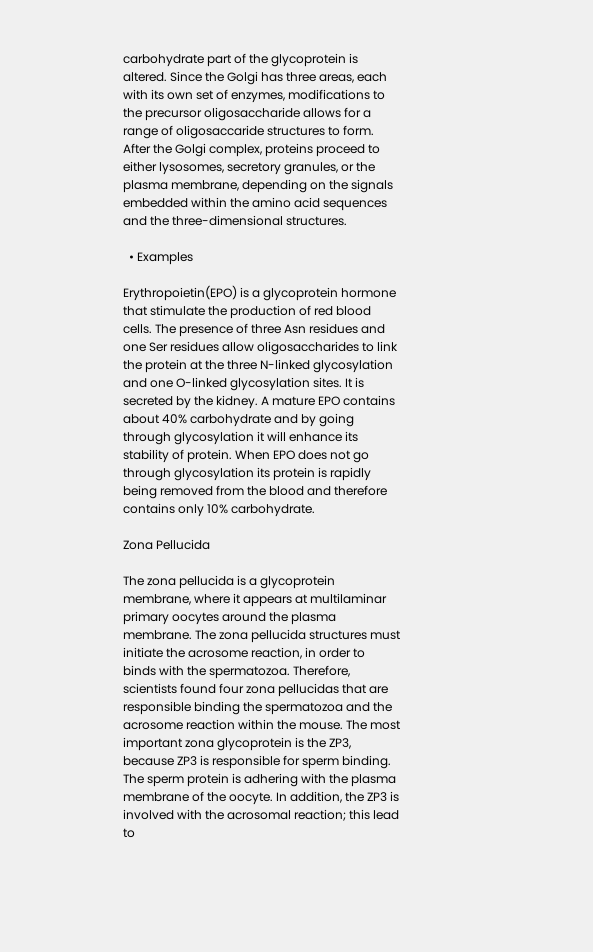carbohydrate part of the glycoprotein is altered. Since the Golgi has three areas, each with its own set of enzymes, modifications to the precursor oligosaccharide allows for a range of oligosaccaride structures to form. After the Golgi complex, proteins proceed to either lysosomes, secretory granules, or the plasma membrane, depending on the signals embedded within the amino acid sequences and the three-dimensional structures.

  • Examples

Erythropoietin(EPO) is a glycoprotein hormone that stimulate the production of red blood cells. The presence of three Asn residues and one Ser residues allow oligosaccharides to link the protein at the three N-linked glycosylation and one O-linked glycosylation sites. It is secreted by the kidney. A mature EPO contains about 40% carbohydrate and by going through glycosylation it will enhance its stability of protein. When EPO does not go through glycosylation its protein is rapidly being removed from the blood and therefore contains only 10% carbohydrate.

Zona Pellucida

The zona pellucida is a glycoprotein membrane, where it appears at multilaminar primary oocytes around the plasma membrane. The zona pellucida structures must initiate the acrosome reaction, in order to binds with the spermatozoa. Therefore, scientists found four zona pellucidas that are responsible binding the spermatozoa and the acrosome reaction within the mouse. The most important zona glycoprotein is the ZP3, because ZP3 is responsible for sperm binding. The sperm protein is adhering with the plasma membrane of the oocyte. In addition, the ZP3 is involved with the acrosomal reaction; this lead to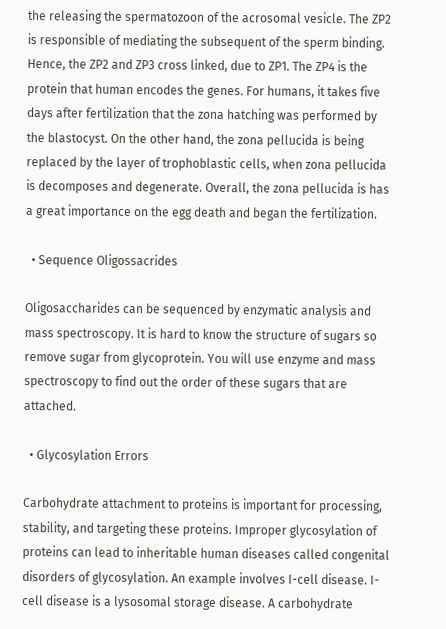the releasing the spermatozoon of the acrosomal vesicle. The ZP2 is responsible of mediating the subsequent of the sperm binding. Hence, the ZP2 and ZP3 cross linked, due to ZP1. The ZP4 is the protein that human encodes the genes. For humans, it takes five days after fertilization that the zona hatching was performed by the blastocyst. On the other hand, the zona pellucida is being replaced by the layer of trophoblastic cells, when zona pellucida is decomposes and degenerate. Overall, the zona pellucida is has a great importance on the egg death and began the fertilization.

  • Sequence Oligossacrides

Oligosaccharides can be sequenced by enzymatic analysis and mass spectroscopy. It is hard to know the structure of sugars so remove sugar from glycoprotein. You will use enzyme and mass spectroscopy to find out the order of these sugars that are attached.

  • Glycosylation Errors

Carbohydrate attachment to proteins is important for processing, stability, and targeting these proteins. Improper glycosylation of proteins can lead to inheritable human diseases called congenital disorders of glycosylation. An example involves I-cell disease. I-cell disease is a lysosomal storage disease. A carbohydrate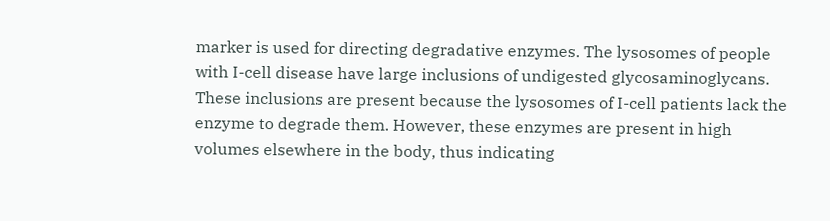marker is used for directing degradative enzymes. The lysosomes of people with I-cell disease have large inclusions of undigested glycosaminoglycans. These inclusions are present because the lysosomes of I-cell patients lack the enzyme to degrade them. However, these enzymes are present in high volumes elsewhere in the body, thus indicating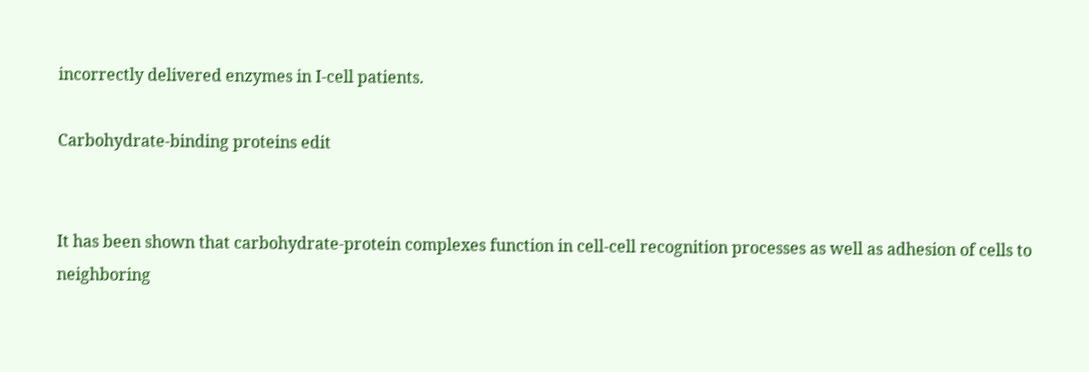incorrectly delivered enzymes in I-cell patients.

Carbohydrate-binding proteins edit


It has been shown that carbohydrate-protein complexes function in cell-cell recognition processes as well as adhesion of cells to neighboring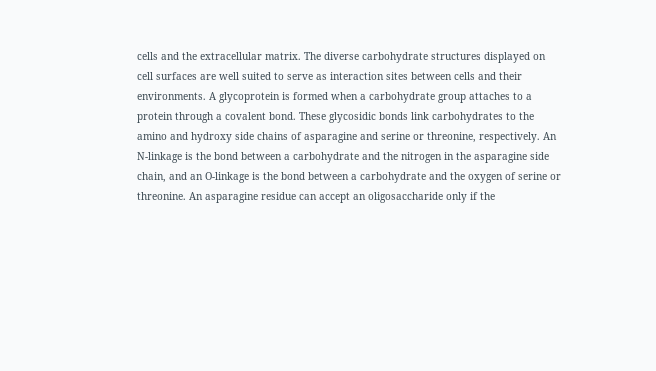cells and the extracellular matrix. The diverse carbohydrate structures displayed on cell surfaces are well suited to serve as interaction sites between cells and their environments. A glycoprotein is formed when a carbohydrate group attaches to a protein through a covalent bond. These glycosidic bonds link carbohydrates to the amino and hydroxy side chains of asparagine and serine or threonine, respectively. An N-linkage is the bond between a carbohydrate and the nitrogen in the asparagine side chain, and an O-linkage is the bond between a carbohydrate and the oxygen of serine or threonine. An asparagine residue can accept an oligosaccharide only if the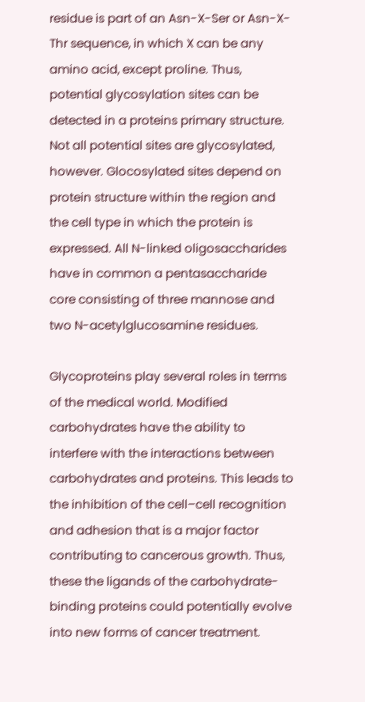residue is part of an Asn-X-Ser or Asn-X-Thr sequence, in which X can be any amino acid, except proline. Thus, potential glycosylation sites can be detected in a proteins primary structure. Not all potential sites are glycosylated, however. Glocosylated sites depend on protein structure within the region and the cell type in which the protein is expressed. All N-linked oligosaccharides have in common a pentasaccharide core consisting of three mannose and two N-acetylglucosamine residues.

Glycoproteins play several roles in terms of the medical world. Modified carbohydrates have the ability to interfere with the interactions between carbohydrates and proteins. This leads to the inhibition of the cell–cell recognition and adhesion that is a major factor contributing to cancerous growth. Thus, these the ligands of the carbohydrate-binding proteins could potentially evolve into new forms of cancer treatment.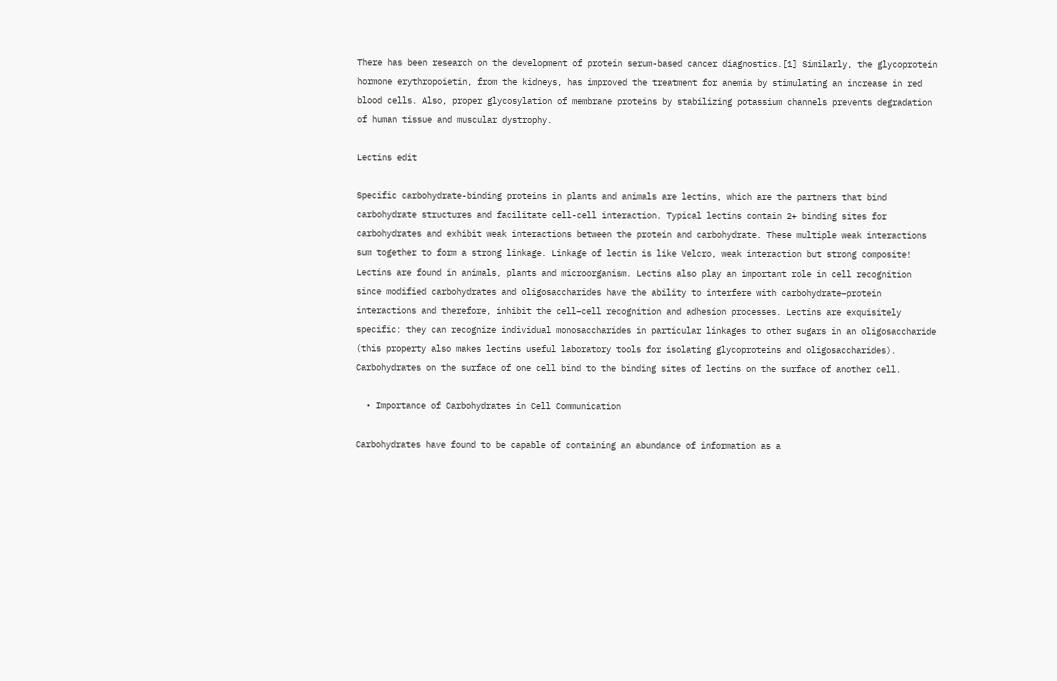There has been research on the development of protein serum-based cancer diagnostics.[1] Similarly, the glycoprotein hormone erythropoietin, from the kidneys, has improved the treatment for anemia by stimulating an increase in red blood cells. Also, proper glycosylation of membrane proteins by stabilizing potassium channels prevents degradation of human tissue and muscular dystrophy.

Lectins edit

Specific carbohydrate-binding proteins in plants and animals are lectins, which are the partners that bind carbohydrate structures and facilitate cell-cell interaction. Typical lectins contain 2+ binding sites for carbohydrates and exhibit weak interactions between the protein and carbohydrate. These multiple weak interactions sum together to form a strong linkage. Linkage of lectin is like Velcro, weak interaction but strong composite! Lectins are found in animals, plants and microorganism. Lectins also play an important role in cell recognition since modified carbohydrates and oligosaccharides have the ability to interfere with carbohydrate–protein interactions and therefore, inhibit the cell–cell recognition and adhesion processes. Lectins are exquisitely specific: they can recognize individual monosaccharides in particular linkages to other sugars in an oligosaccharide (this property also makes lectins useful laboratory tools for isolating glycoproteins and oligosaccharides). Carbohydrates on the surface of one cell bind to the binding sites of lectins on the surface of another cell.

  • Importance of Carbohydrates in Cell Communication

Carbohydrates have found to be capable of containing an abundance of information as a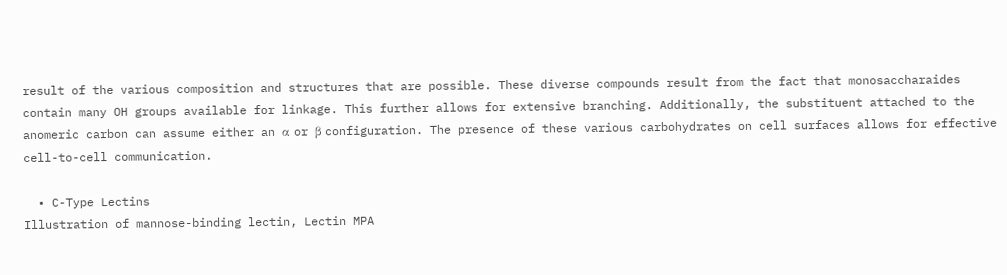result of the various composition and structures that are possible. These diverse compounds result from the fact that monosaccharaides contain many OH groups available for linkage. This further allows for extensive branching. Additionally, the substituent attached to the anomeric carbon can assume either an α or β configuration. The presence of these various carbohydrates on cell surfaces allows for effective cell-to-cell communication.

  • C-Type Lectins
Illustration of mannose-binding lectin, Lectin MPA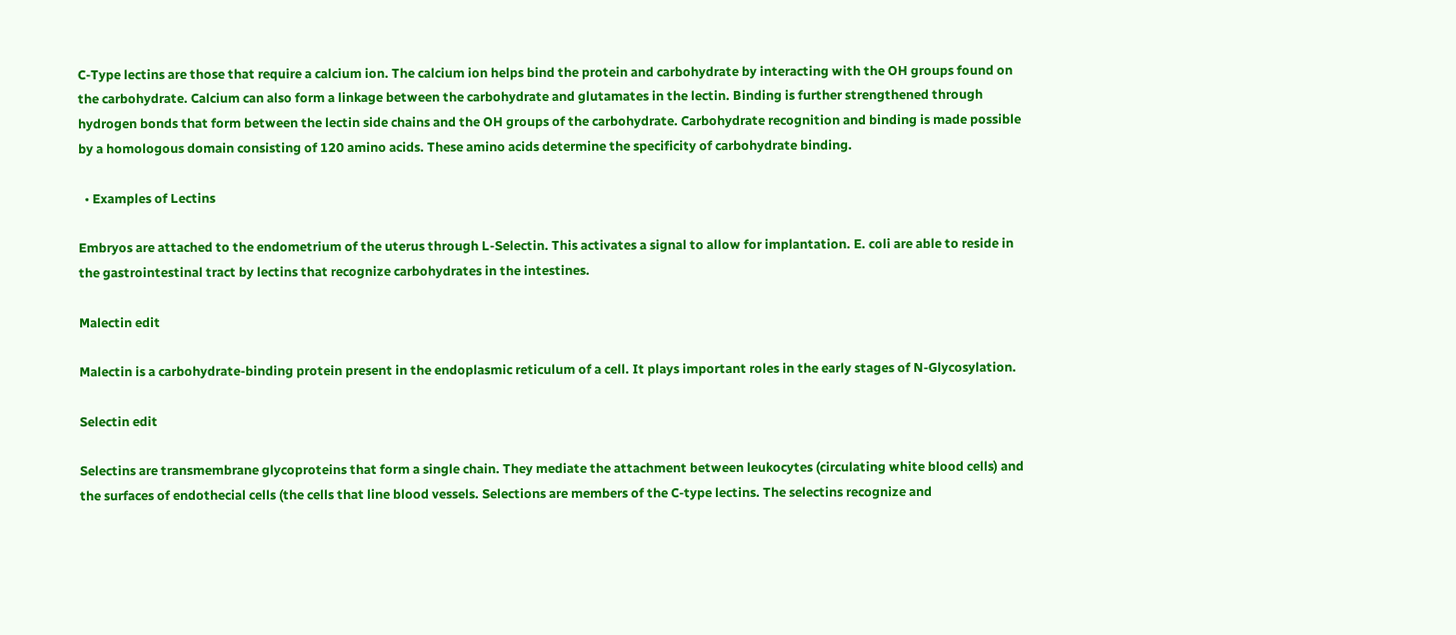C-Type lectins are those that require a calcium ion. The calcium ion helps bind the protein and carbohydrate by interacting with the OH groups found on the carbohydrate. Calcium can also form a linkage between the carbohydrate and glutamates in the lectin. Binding is further strengthened through hydrogen bonds that form between the lectin side chains and the OH groups of the carbohydrate. Carbohydrate recognition and binding is made possible by a homologous domain consisting of 120 amino acids. These amino acids determine the specificity of carbohydrate binding.

  • Examples of Lectins

Embryos are attached to the endometrium of the uterus through L-Selectin. This activates a signal to allow for implantation. E. coli are able to reside in the gastrointestinal tract by lectins that recognize carbohydrates in the intestines.

Malectin edit

Malectin is a carbohydrate-binding protein present in the endoplasmic reticulum of a cell. It plays important roles in the early stages of N-Glycosylation.

Selectin edit

Selectins are transmembrane glycoproteins that form a single chain. They mediate the attachment between leukocytes (circulating white blood cells) and the surfaces of endothecial cells (the cells that line blood vessels. Selections are members of the C-type lectins. The selectins recognize and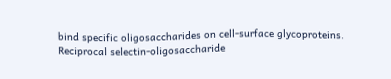bind specific oligosaccharides on cell-surface glycoproteins. Reciprocal selectin-oligosaccharide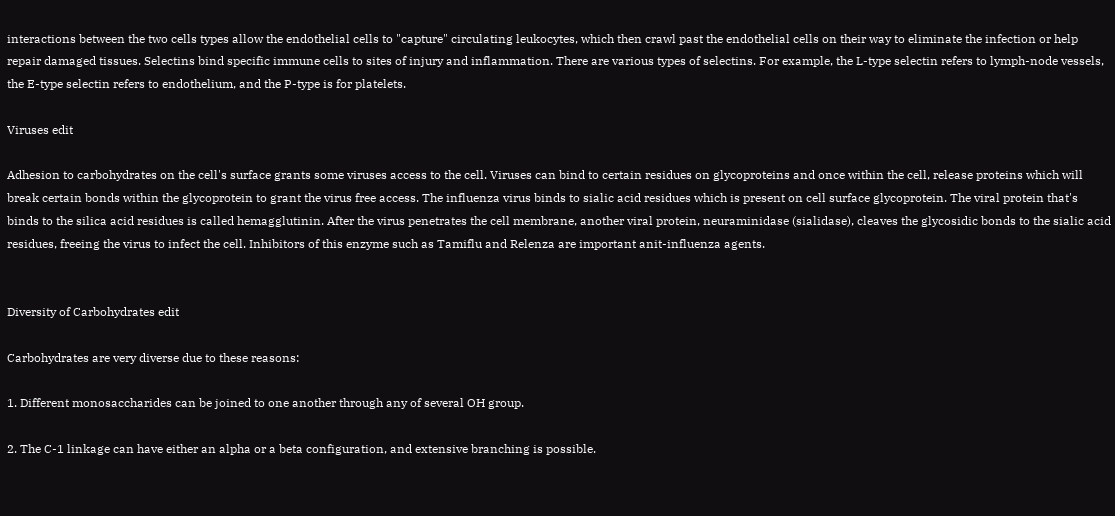interactions between the two cells types allow the endothelial cells to "capture" circulating leukocytes, which then crawl past the endothelial cells on their way to eliminate the infection or help repair damaged tissues. Selectins bind specific immune cells to sites of injury and inflammation. There are various types of selectins. For example, the L-type selectin refers to lymph-node vessels, the E-type selectin refers to endothelium, and the P-type is for platelets.

Viruses edit

Adhesion to carbohydrates on the cell's surface grants some viruses access to the cell. Viruses can bind to certain residues on glycoproteins and once within the cell, release proteins which will break certain bonds within the glycoprotein to grant the virus free access. The influenza virus binds to sialic acid residues which is present on cell surface glycoprotein. The viral protein that's binds to the silica acid residues is called hemagglutinin. After the virus penetrates the cell membrane, another viral protein, neuraminidase (sialidase), cleaves the glycosidic bonds to the sialic acid residues, freeing the virus to infect the cell. Inhibitors of this enzyme such as Tamiflu and Relenza are important anit-influenza agents.


Diversity of Carbohydrates edit

Carbohydrates are very diverse due to these reasons:

1. Different monosaccharides can be joined to one another through any of several OH group.

2. The C-1 linkage can have either an alpha or a beta configuration, and extensive branching is possible.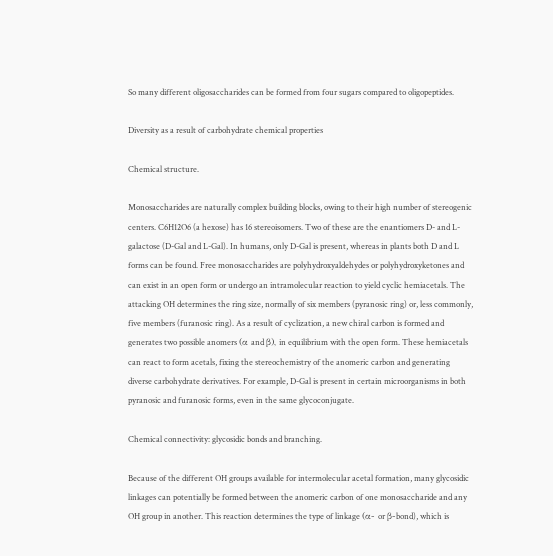So many different oligosaccharides can be formed from four sugars compared to oligopeptides.

Diversity as a result of carbohydrate chemical properties

Chemical structure.

Monosaccharides are naturally complex building blocks, owing to their high number of stereogenic centers. C6H12O6 (a hexose) has 16 stereoisomers. Two of these are the enantiomers D- and L-galactose (D-Gal and L-Gal). In humans, only D-Gal is present, whereas in plants both D and L forms can be found. Free monosaccharides are polyhydroxyaldehydes or polyhydroxyketones and can exist in an open form or undergo an intramolecular reaction to yield cyclic hemiacetals. The attacking OH determines the ring size, normally of six members (pyranosic ring) or, less commonly, five members (furanosic ring). As a result of cyclization, a new chiral carbon is formed and generates two possible anomers (α and β), in equilibrium with the open form. These hemiacetals can react to form acetals, fixing the stereochemistry of the anomeric carbon and generating diverse carbohydrate derivatives. For example, D-Gal is present in certain microorganisms in both pyranosic and furanosic forms, even in the same glycoconjugate.

Chemical connectivity: glycosidic bonds and branching.

Because of the different OH groups available for intermolecular acetal formation, many glycosidic linkages can potentially be formed between the anomeric carbon of one monosaccharide and any OH group in another. This reaction determines the type of linkage (α- or β-bond), which is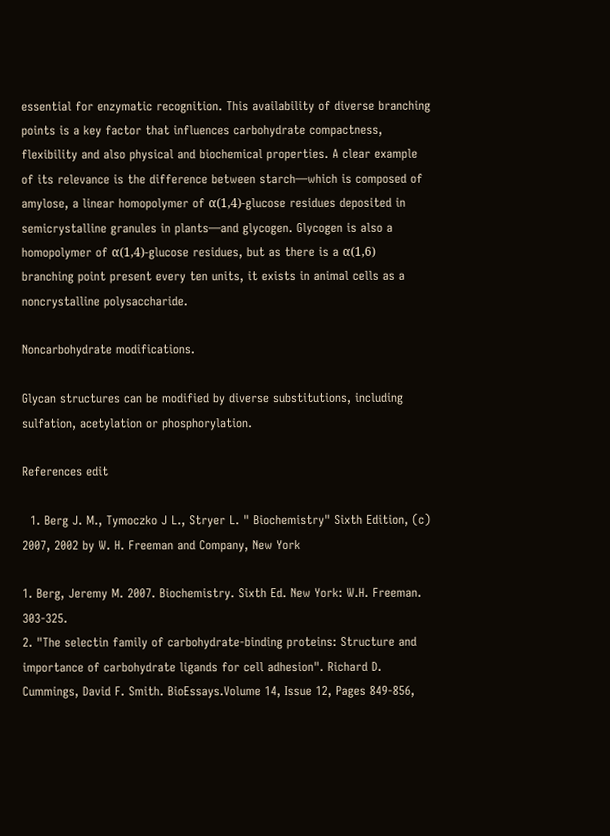essential for enzymatic recognition. This availability of diverse branching points is a key factor that influences carbohydrate compactness, flexibility and also physical and biochemical properties. A clear example of its relevance is the difference between starch—which is composed of amylose, a linear homopolymer of α(1,4)-glucose residues deposited in semicrystalline granules in plants—and glycogen. Glycogen is also a homopolymer of α(1,4)-glucose residues, but as there is a α(1,6) branching point present every ten units, it exists in animal cells as a noncrystalline polysaccharide.

Noncarbohydrate modifications.

Glycan structures can be modified by diverse substitutions, including sulfation, acetylation or phosphorylation.

References edit

  1. Berg J. M., Tymoczko J L., Stryer L. " Biochemistry" Sixth Edition, (c) 2007, 2002 by W. H. Freeman and Company, New York

1. Berg, Jeremy M. 2007. Biochemistry. Sixth Ed. New York: W.H. Freeman. 303-325.
2. "The selectin family of carbohydrate-binding proteins: Structure and importance of carbohydrate ligands for cell adhesion". Richard D. Cummings, David F. Smith. BioEssays.Volume 14, Issue 12, Pages 849-856,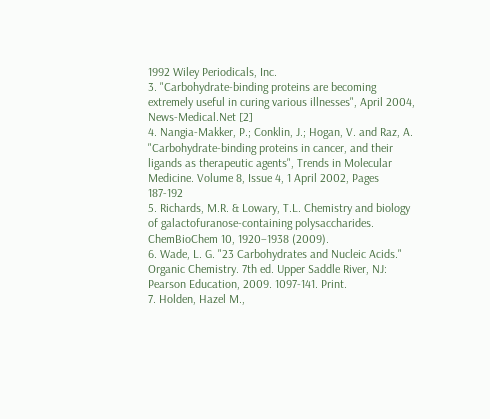1992 Wiley Periodicals, Inc.
3. "Carbohydrate-binding proteins are becoming extremely useful in curing various illnesses", April 2004, News-Medical.Net [2]
4. Nangia-Makker, P.; Conklin, J.; Hogan, V. and Raz, A. "Carbohydrate-binding proteins in cancer, and their ligands as therapeutic agents", Trends in Molecular Medicine. Volume 8, Issue 4, 1 April 2002, Pages 187-192
5. Richards, M.R. & Lowary, T.L. Chemistry and biology of galactofuranose-containing polysaccharides. ChemBioChem 10, 1920–1938 (2009).
6. Wade, L. G. "23 Carbohydrates and Nucleic Acids." Organic Chemistry. 7th ed. Upper Saddle River, NJ: Pearson Education, 2009. 1097-141. Print.
7. Holden, Hazel M.,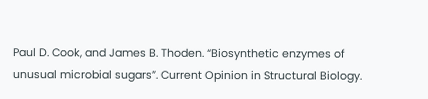Paul D. Cook, and James B. Thoden. “Biosynthetic enzymes of unusual microbial sugars”. Current Opinion in Structural Biology.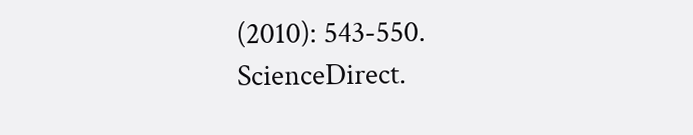(2010): 543-550. ScienceDirect.